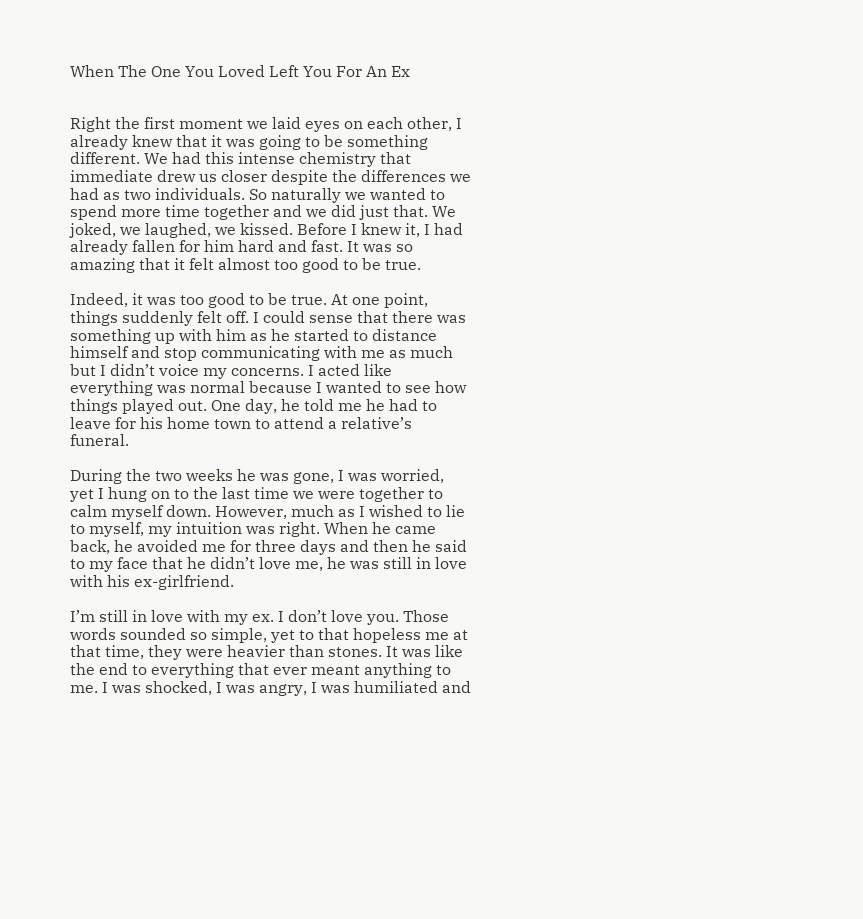When The One You Loved Left You For An Ex


Right the first moment we laid eyes on each other, I already knew that it was going to be something different. We had this intense chemistry that immediate drew us closer despite the differences we had as two individuals. So naturally we wanted to spend more time together and we did just that. We joked, we laughed, we kissed. Before I knew it, I had already fallen for him hard and fast. It was so amazing that it felt almost too good to be true.

Indeed, it was too good to be true. At one point, things suddenly felt off. I could sense that there was something up with him as he started to distance himself and stop communicating with me as much but I didn’t voice my concerns. I acted like everything was normal because I wanted to see how things played out. One day, he told me he had to leave for his home town to attend a relative’s funeral.

During the two weeks he was gone, I was worried, yet I hung on to the last time we were together to calm myself down. However, much as I wished to lie to myself, my intuition was right. When he came back, he avoided me for three days and then he said to my face that he didn’t love me, he was still in love with his ex-girlfriend.

I’m still in love with my ex. I don’t love you. Those words sounded so simple, yet to that hopeless me at that time, they were heavier than stones. It was like the end to everything that ever meant anything to me. I was shocked, I was angry, I was humiliated and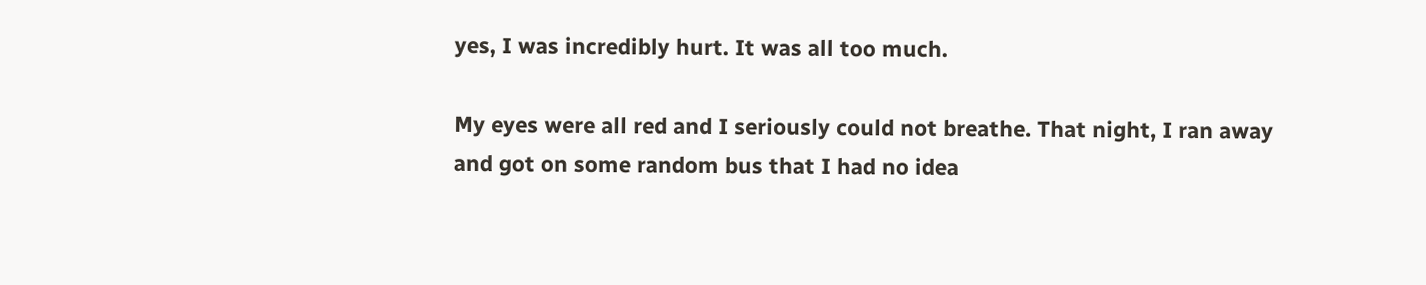yes, I was incredibly hurt. It was all too much.

My eyes were all red and I seriously could not breathe. That night, I ran away and got on some random bus that I had no idea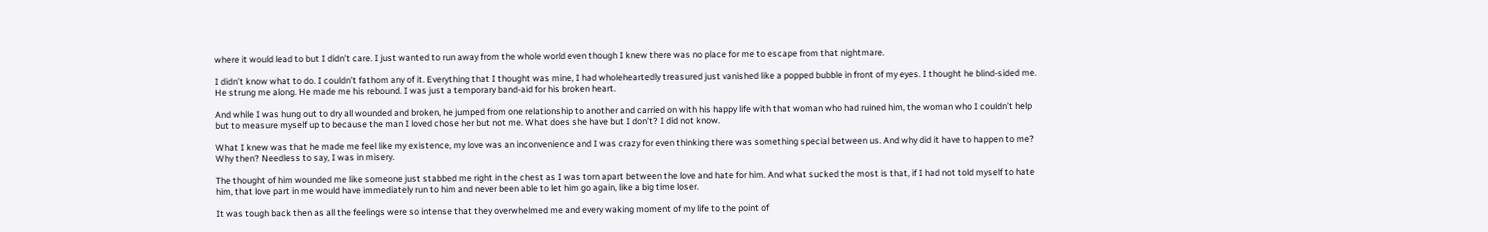where it would lead to but I didn’t care. I just wanted to run away from the whole world even though I knew there was no place for me to escape from that nightmare.

I didn’t know what to do. I couldn’t fathom any of it. Everything that I thought was mine, I had wholeheartedly treasured just vanished like a popped bubble in front of my eyes. I thought he blind-sided me. He strung me along. He made me his rebound. I was just a temporary band-aid for his broken heart.

And while I was hung out to dry all wounded and broken, he jumped from one relationship to another and carried on with his happy life with that woman who had ruined him, the woman who I couldn’t help but to measure myself up to because the man I loved chose her but not me. What does she have but I don’t? I did not know.

What I knew was that he made me feel like my existence, my love was an inconvenience and I was crazy for even thinking there was something special between us. And why did it have to happen to me? Why then? Needless to say, I was in misery.

The thought of him wounded me like someone just stabbed me right in the chest as I was torn apart between the love and hate for him. And what sucked the most is that, if I had not told myself to hate him, that love part in me would have immediately run to him and never been able to let him go again, like a big time loser.

It was tough back then as all the feelings were so intense that they overwhelmed me and every waking moment of my life to the point of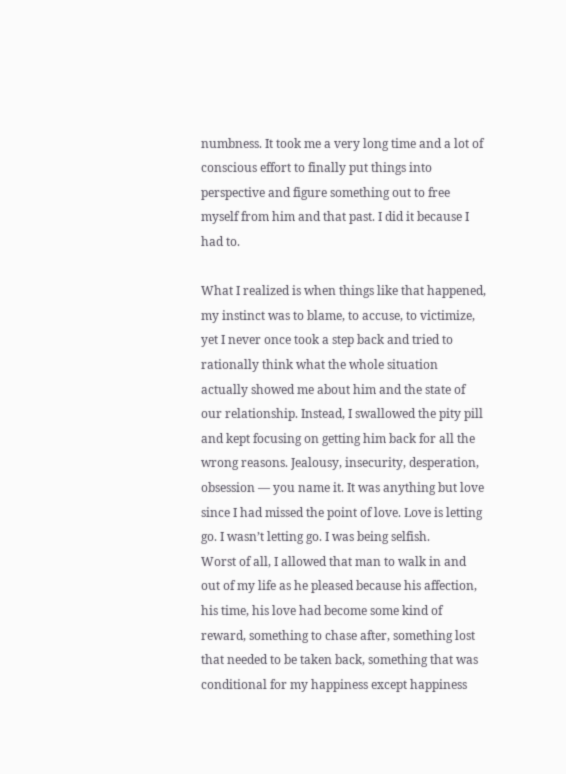numbness. It took me a very long time and a lot of conscious effort to finally put things into perspective and figure something out to free myself from him and that past. I did it because I had to.

What I realized is when things like that happened, my instinct was to blame, to accuse, to victimize, yet I never once took a step back and tried to rationally think what the whole situation actually showed me about him and the state of our relationship. Instead, I swallowed the pity pill and kept focusing on getting him back for all the wrong reasons. Jealousy, insecurity, desperation, obsession — you name it. It was anything but love since I had missed the point of love. Love is letting go. I wasn’t letting go. I was being selfish.
Worst of all, I allowed that man to walk in and out of my life as he pleased because his affection, his time, his love had become some kind of reward, something to chase after, something lost that needed to be taken back, something that was conditional for my happiness except happiness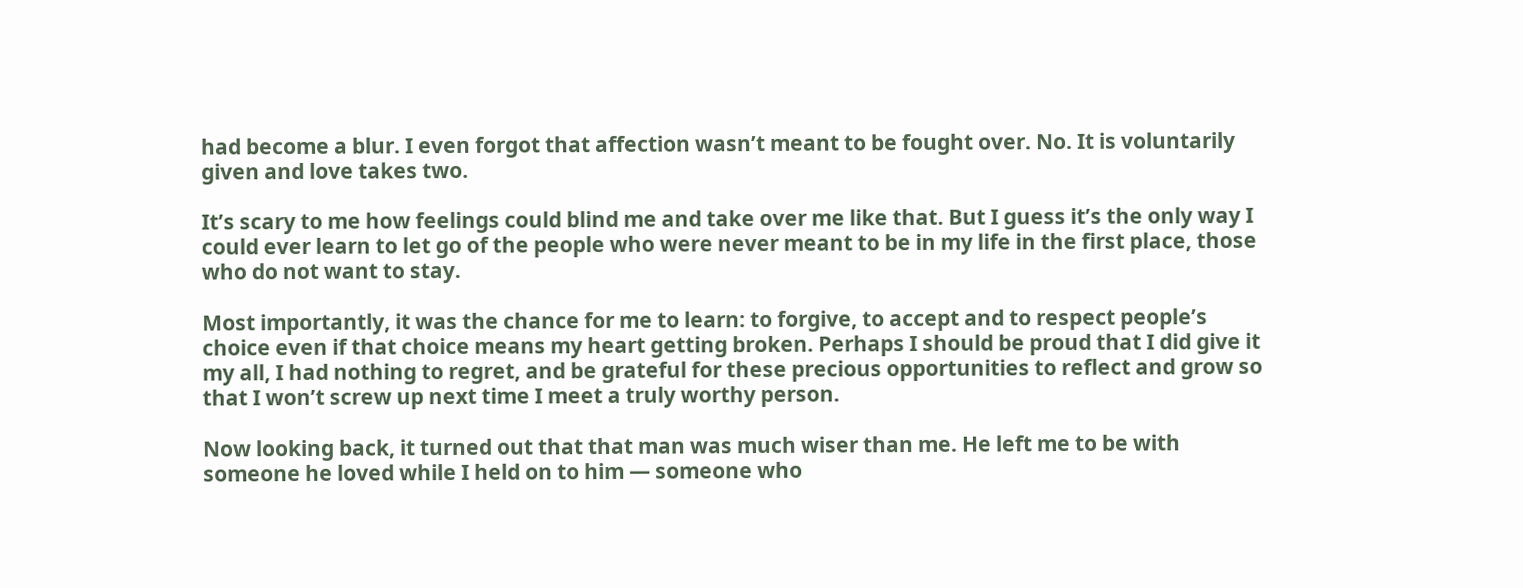had become a blur. I even forgot that affection wasn’t meant to be fought over. No. It is voluntarily given and love takes two.

It’s scary to me how feelings could blind me and take over me like that. But I guess it’s the only way I could ever learn to let go of the people who were never meant to be in my life in the first place, those who do not want to stay.

Most importantly, it was the chance for me to learn: to forgive, to accept and to respect people’s choice even if that choice means my heart getting broken. Perhaps I should be proud that I did give it my all, I had nothing to regret, and be grateful for these precious opportunities to reflect and grow so that I won’t screw up next time I meet a truly worthy person.

Now looking back, it turned out that that man was much wiser than me. He left me to be with someone he loved while I held on to him — someone who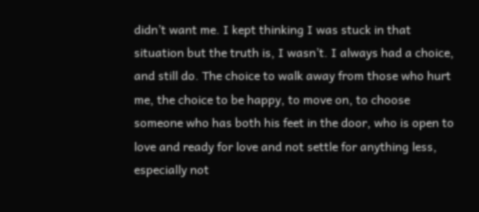didn’t want me. I kept thinking I was stuck in that situation but the truth is, I wasn’t. I always had a choice, and still do. The choice to walk away from those who hurt me, the choice to be happy, to move on, to choose someone who has both his feet in the door, who is open to love and ready for love and not settle for anything less, especially not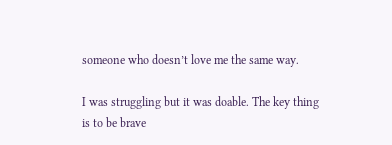someone who doesn’t love me the same way.

I was struggling but it was doable. The key thing is to be brave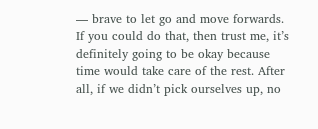— brave to let go and move forwards. If you could do that, then trust me, it’s definitely going to be okay because time would take care of the rest. After all, if we didn’t pick ourselves up, no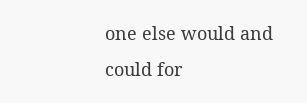one else would and could for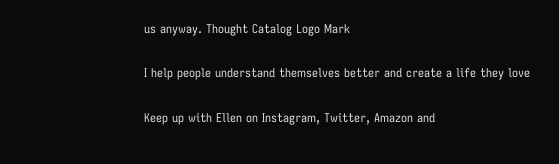us anyway. Thought Catalog Logo Mark

I help people understand themselves better and create a life they love

Keep up with Ellen on Instagram, Twitter, Amazon and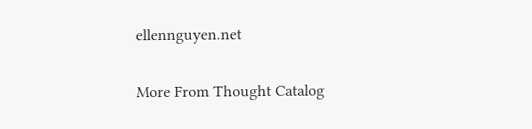ellennguyen.net

More From Thought Catalog